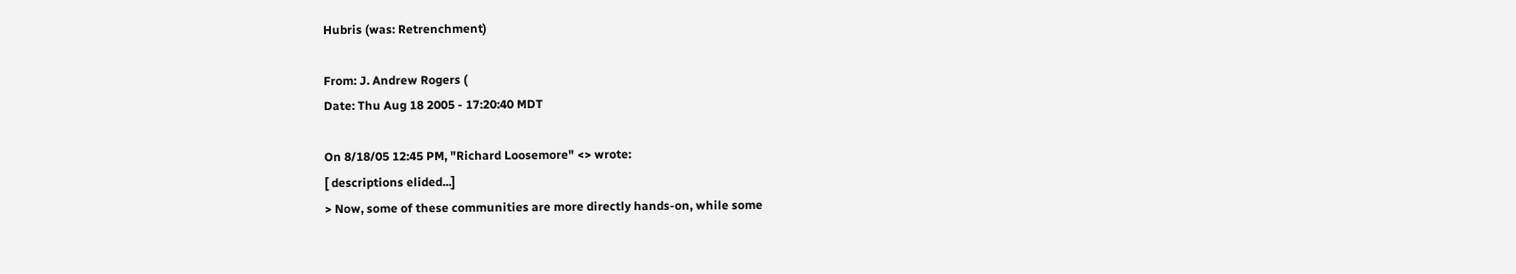Hubris (was: Retrenchment)

From: J. Andrew Rogers (
Date: Thu Aug 18 2005 - 17:20:40 MDT

On 8/18/05 12:45 PM, "Richard Loosemore" <> wrote:
[ descriptions elided...]
> Now, some of these communities are more directly hands-on, while some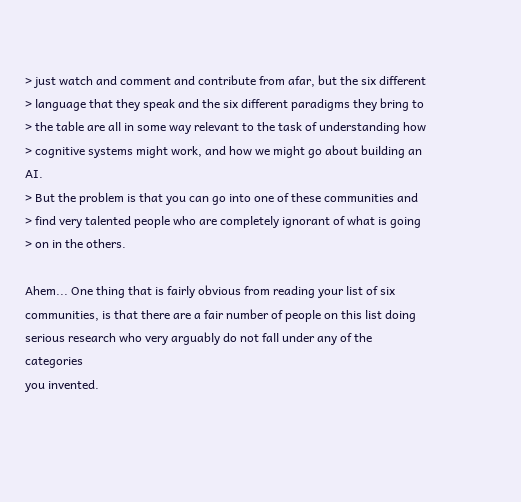> just watch and comment and contribute from afar, but the six different
> language that they speak and the six different paradigms they bring to
> the table are all in some way relevant to the task of understanding how
> cognitive systems might work, and how we might go about building an AI.
> But the problem is that you can go into one of these communities and
> find very talented people who are completely ignorant of what is going
> on in the others.

Ahem... One thing that is fairly obvious from reading your list of six
communities, is that there are a fair number of people on this list doing
serious research who very arguably do not fall under any of the categories
you invented.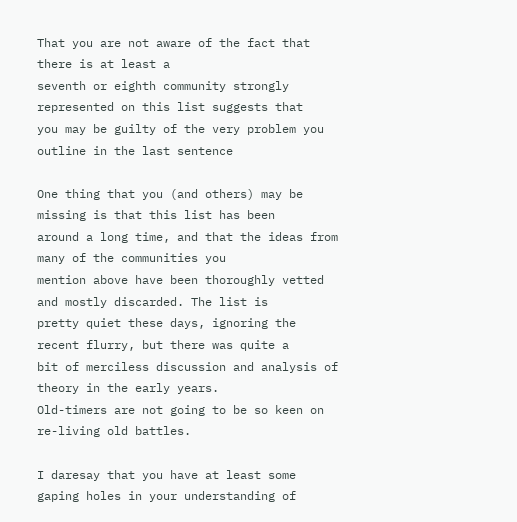That you are not aware of the fact that there is at least a
seventh or eighth community strongly represented on this list suggests that
you may be guilty of the very problem you outline in the last sentence

One thing that you (and others) may be missing is that this list has been
around a long time, and that the ideas from many of the communities you
mention above have been thoroughly vetted and mostly discarded. The list is
pretty quiet these days, ignoring the recent flurry, but there was quite a
bit of merciless discussion and analysis of theory in the early years.
Old-timers are not going to be so keen on re-living old battles.

I daresay that you have at least some gaping holes in your understanding of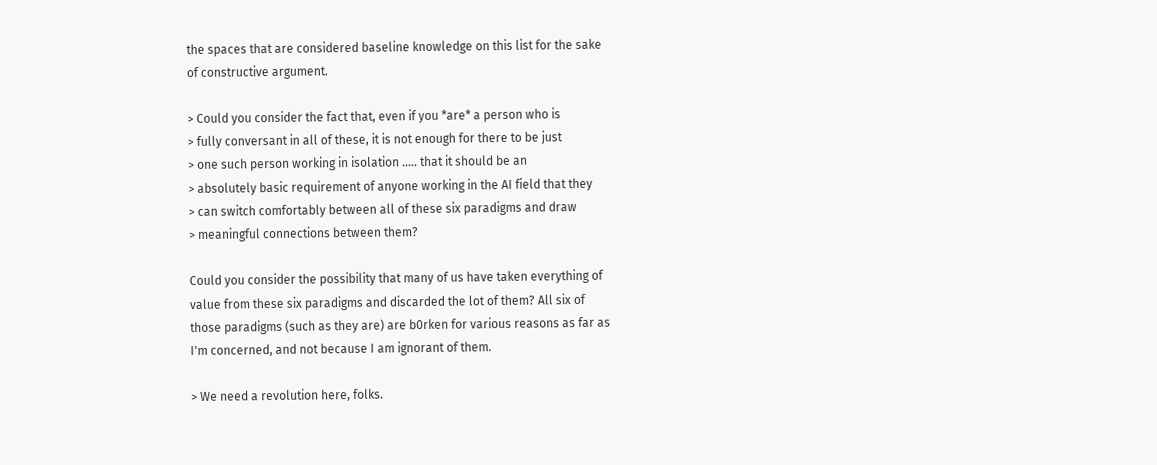the spaces that are considered baseline knowledge on this list for the sake
of constructive argument.

> Could you consider the fact that, even if you *are* a person who is
> fully conversant in all of these, it is not enough for there to be just
> one such person working in isolation ..... that it should be an
> absolutely basic requirement of anyone working in the AI field that they
> can switch comfortably between all of these six paradigms and draw
> meaningful connections between them?

Could you consider the possibility that many of us have taken everything of
value from these six paradigms and discarded the lot of them? All six of
those paradigms (such as they are) are b0rken for various reasons as far as
I'm concerned, and not because I am ignorant of them.

> We need a revolution here, folks.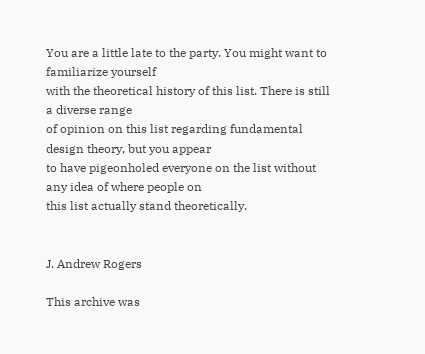You are a little late to the party. You might want to familiarize yourself
with the theoretical history of this list. There is still a diverse range
of opinion on this list regarding fundamental design theory, but you appear
to have pigeonholed everyone on the list without any idea of where people on
this list actually stand theoretically.


J. Andrew Rogers

This archive was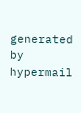generated by hypermail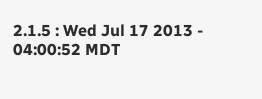2.1.5 : Wed Jul 17 2013 - 04:00:52 MDT